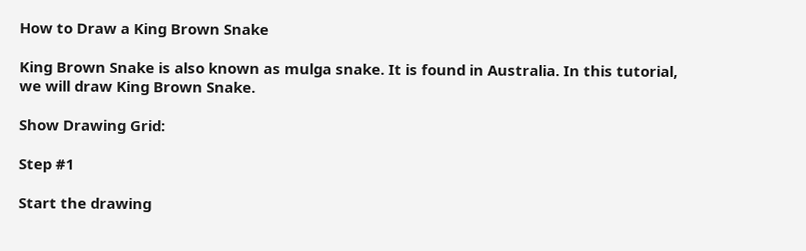How to Draw a King Brown Snake

King Brown Snake is also known as mulga snake. It is found in Australia. In this tutorial, we will draw King Brown Snake.

Show Drawing Grid:

Step #1

Start the drawing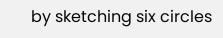by sketching six circles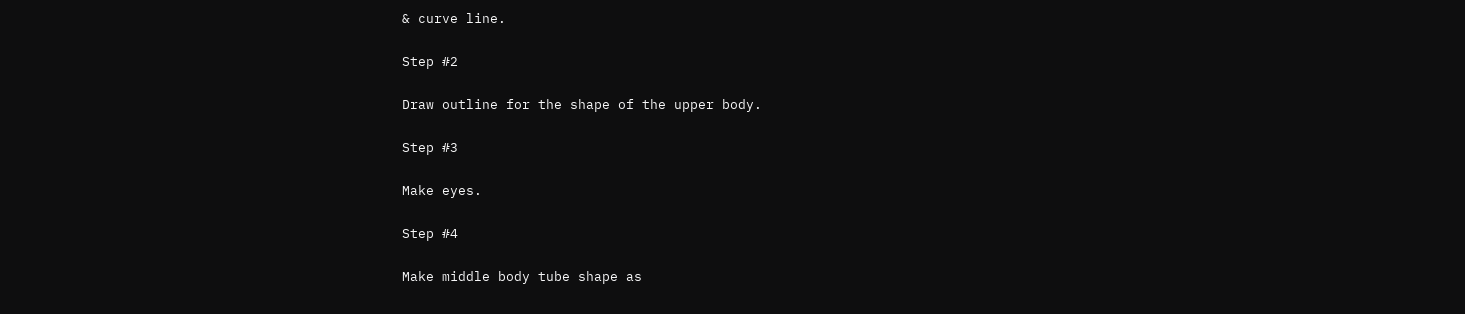& curve line.

Step #2

Draw outline for the shape of the upper body.

Step #3

Make eyes.

Step #4

Make middle body tube shape as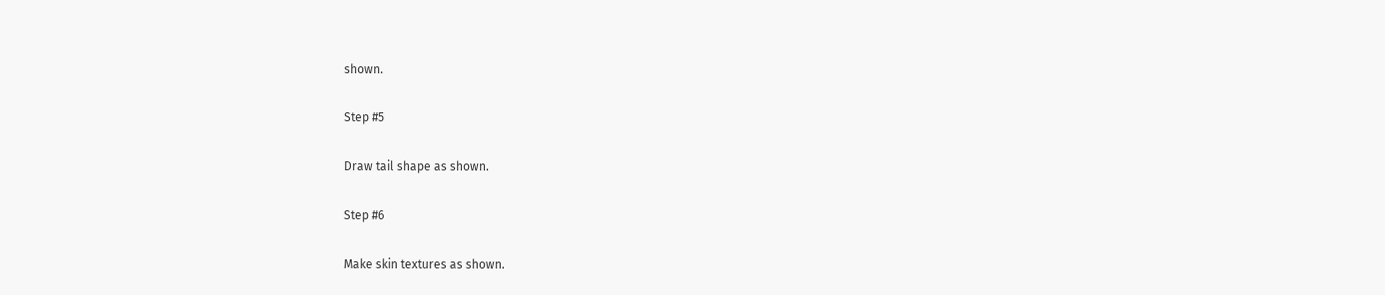shown.

Step #5

Draw tail shape as shown.

Step #6

Make skin textures as shown.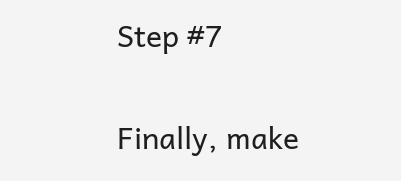Step #7

Finally, make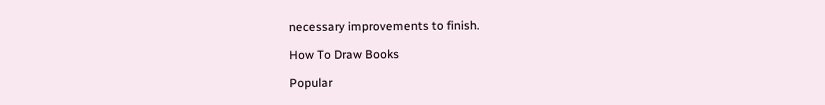necessary improvements to finish.

How To Draw Books

Popular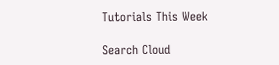Tutorials This Week

Search Cloud